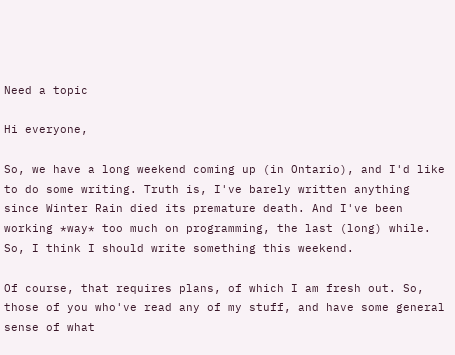Need a topic

Hi everyone,

So, we have a long weekend coming up (in Ontario), and I'd like to do some writing. Truth is, I've barely written anything since Winter Rain died its premature death. And I've been working *way* too much on programming, the last (long) while. So, I think I should write something this weekend.

Of course, that requires plans, of which I am fresh out. So, those of you who've read any of my stuff, and have some general sense of what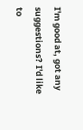I'm good at, got any suggestions? I'd like to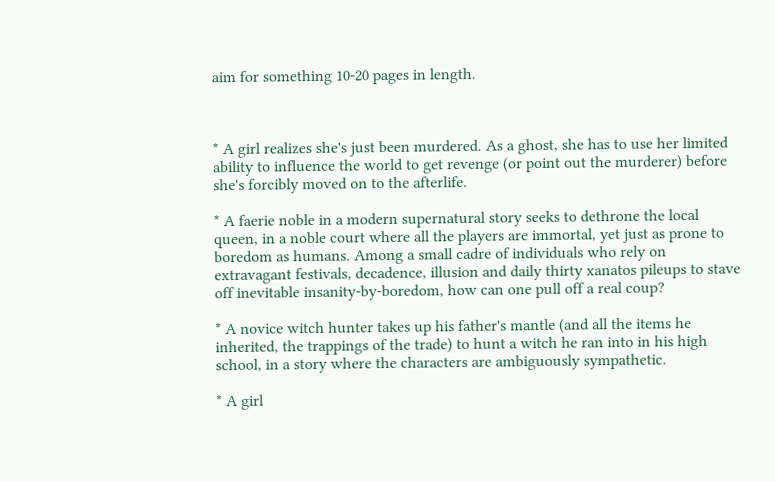aim for something 10-20 pages in length.



* A girl realizes she's just been murdered. As a ghost, she has to use her limited ability to influence the world to get revenge (or point out the murderer) before she's forcibly moved on to the afterlife.

* A faerie noble in a modern supernatural story seeks to dethrone the local queen, in a noble court where all the players are immortal, yet just as prone to boredom as humans. Among a small cadre of individuals who rely on extravagant festivals, decadence, illusion and daily thirty xanatos pileups to stave off inevitable insanity-by-boredom, how can one pull off a real coup?

* A novice witch hunter takes up his father's mantle (and all the items he inherited, the trappings of the trade) to hunt a witch he ran into in his high school, in a story where the characters are ambiguously sympathetic.

* A girl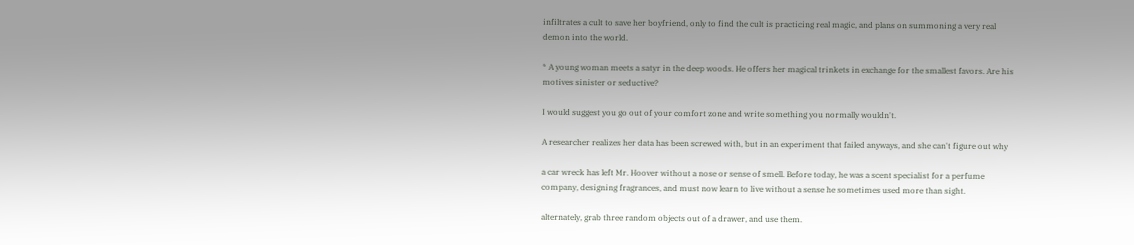infiltrates a cult to save her boyfriend, only to find the cult is practicing real magic, and plans on summoning a very real demon into the world.

* A young woman meets a satyr in the deep woods. He offers her magical trinkets in exchange for the smallest favors. Are his motives sinister or seductive?

I would suggest you go out of your comfort zone and write something you normally wouldn't.

A researcher realizes her data has been screwed with, but in an experiment that failed anyways, and she can't figure out why

a car wreck has left Mr. Hoover without a nose or sense of smell. Before today, he was a scent specialist for a perfume company, designing fragrances, and must now learn to live without a sense he sometimes used more than sight.

alternately, grab three random objects out of a drawer, and use them.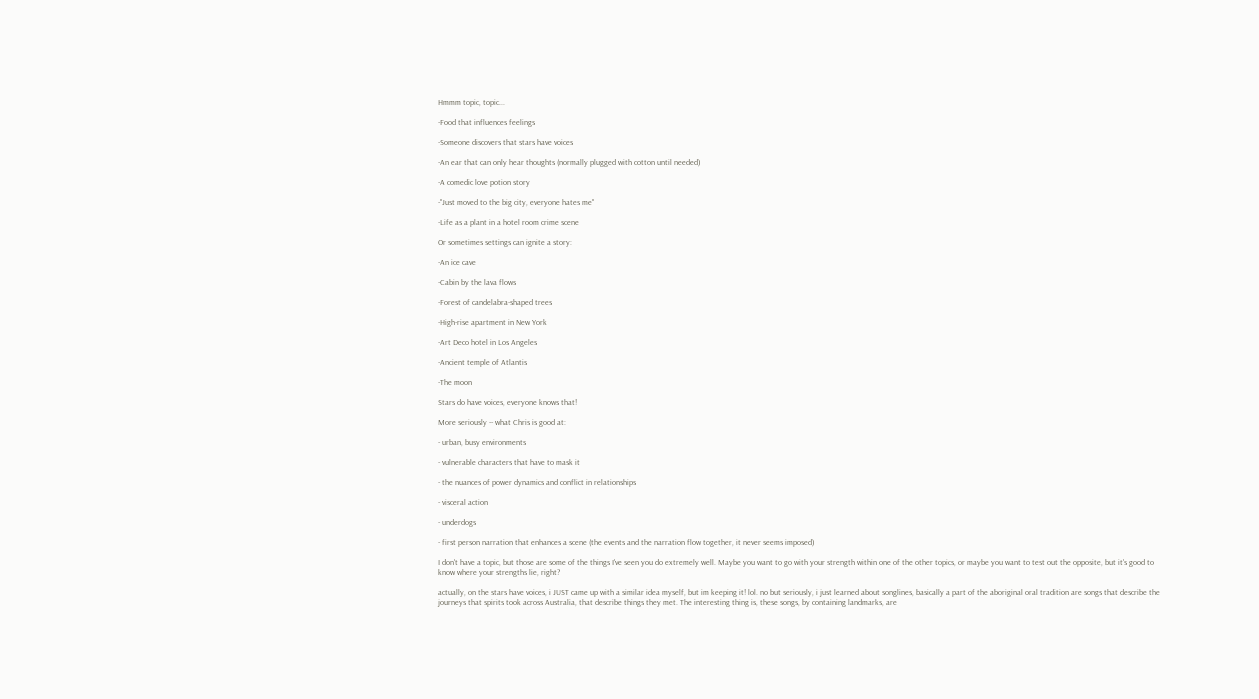Hmmm topic, topic...

-Food that influences feelings

-Someone discovers that stars have voices

-An ear that can only hear thoughts (normally plugged with cotton until needed)

-A comedic love potion story

-"Just moved to the big city, everyone hates me"

-Life as a plant in a hotel room crime scene

Or sometimes settings can ignite a story:

-An ice cave

-Cabin by the lava flows

-Forest of candelabra-shaped trees

-High-rise apartment in New York

-Art Deco hotel in Los Angeles

-Ancient temple of Atlantis

-The moon

Stars do have voices, everyone knows that!

More seriously -- what Chris is good at:

- urban, busy environments

- vulnerable characters that have to mask it

- the nuances of power dynamics and conflict in relationships

- visceral action

- underdogs

- first person narration that enhances a scene (the events and the narration flow together, it never seems imposed)

I don't have a topic, but those are some of the things I've seen you do extremely well. Maybe you want to go with your strength within one of the other topics, or maybe you want to test out the opposite, but it's good to know where your strengths lie, right?

actually, on the stars have voices, i JUST came up with a similar idea myself, but im keeping it! lol. no but seriously, i just learned about songlines, basically a part of the aboriginal oral tradition are songs that describe the journeys that spirits took across Australia, that describe things they met. The interesting thing is, these songs, by containing landmarks, are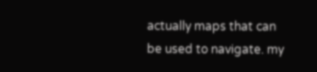actually maps that can be used to navigate. my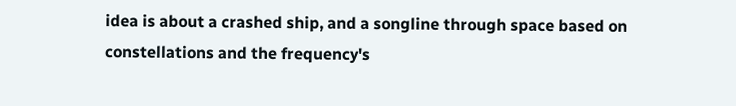idea is about a crashed ship, and a songline through space based on constellations and the frequency's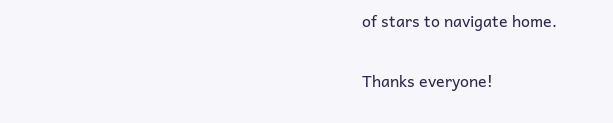of stars to navigate home.

Thanks everyone!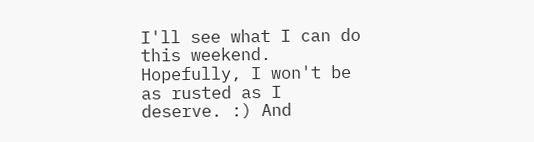I'll see what I can do this weekend. Hopefully, I won't be as rusted as I deserve. :) And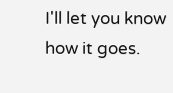I'll let you know how it goes.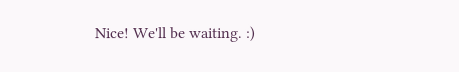Nice! We'll be waiting. :)